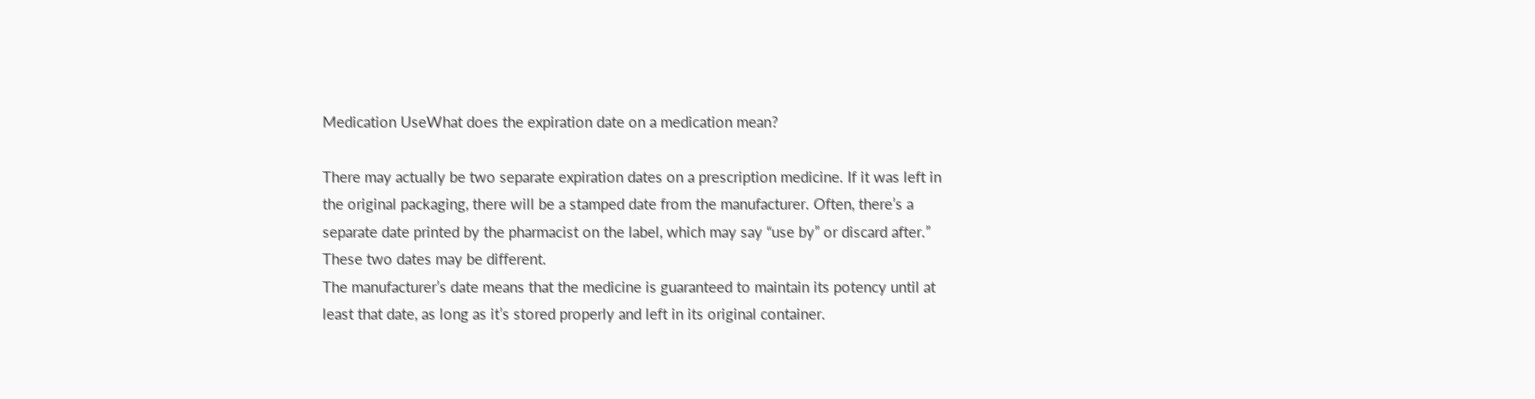Medication UseWhat does the expiration date on a medication mean?

There may actually be two separate expiration dates on a prescription medicine. If it was left in the original packaging, there will be a stamped date from the manufacturer. Often, there’s a separate date printed by the pharmacist on the label, which may say “use by” or discard after.” These two dates may be different.
The manufacturer’s date means that the medicine is guaranteed to maintain its potency until at least that date, as long as it’s stored properly and left in its original container.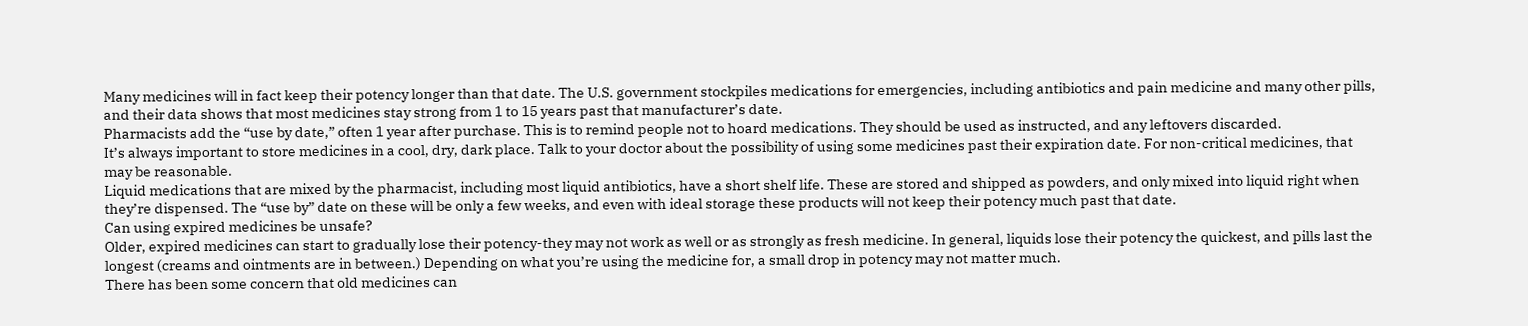Many medicines will in fact keep their potency longer than that date. The U.S. government stockpiles medications for emergencies, including antibiotics and pain medicine and many other pills, and their data shows that most medicines stay strong from 1 to 15 years past that manufacturer’s date.
Pharmacists add the “use by date,” often 1 year after purchase. This is to remind people not to hoard medications. They should be used as instructed, and any leftovers discarded.
It’s always important to store medicines in a cool, dry, dark place. Talk to your doctor about the possibility of using some medicines past their expiration date. For non-critical medicines, that may be reasonable.
Liquid medications that are mixed by the pharmacist, including most liquid antibiotics, have a short shelf life. These are stored and shipped as powders, and only mixed into liquid right when they’re dispensed. The “use by” date on these will be only a few weeks, and even with ideal storage these products will not keep their potency much past that date.
Can using expired medicines be unsafe?
Older, expired medicines can start to gradually lose their potency-they may not work as well or as strongly as fresh medicine. In general, liquids lose their potency the quickest, and pills last the longest (creams and ointments are in between.) Depending on what you’re using the medicine for, a small drop in potency may not matter much.
There has been some concern that old medicines can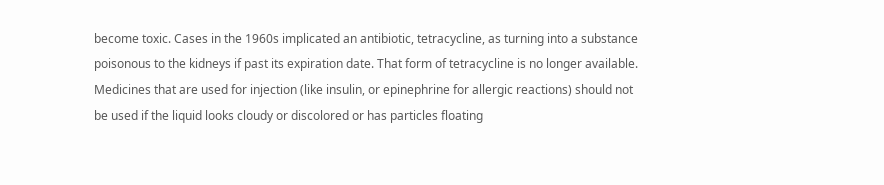become toxic. Cases in the 1960s implicated an antibiotic, tetracycline, as turning into a substance poisonous to the kidneys if past its expiration date. That form of tetracycline is no longer available.
Medicines that are used for injection (like insulin, or epinephrine for allergic reactions) should not be used if the liquid looks cloudy or discolored or has particles floating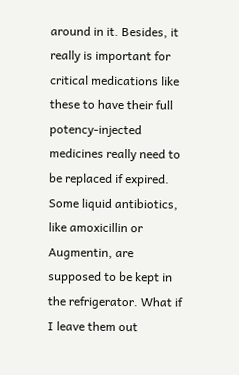around in it. Besides, it really is important for critical medications like these to have their full potency-injected medicines really need to be replaced if expired.
Some liquid antibiotics, like amoxicillin or Augmentin, are supposed to be kept in the refrigerator. What if I leave them out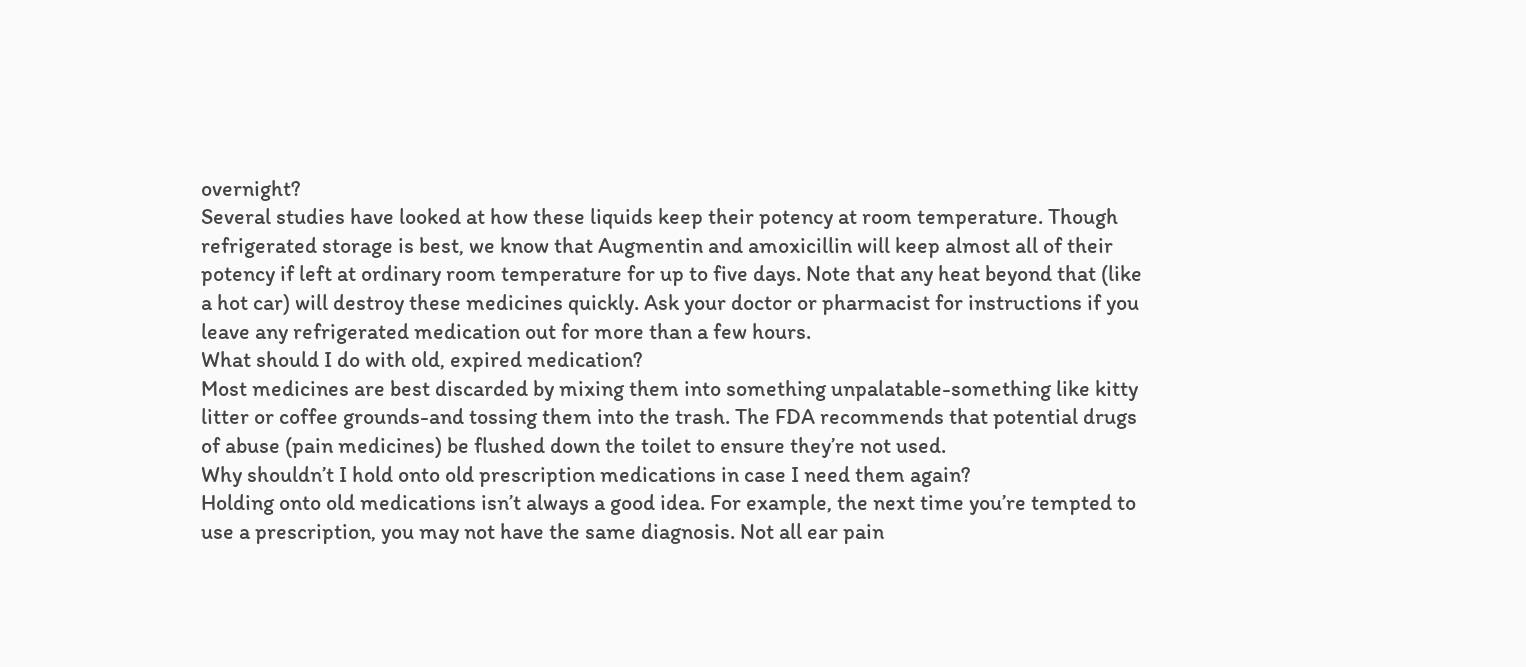overnight?
Several studies have looked at how these liquids keep their potency at room temperature. Though refrigerated storage is best, we know that Augmentin and amoxicillin will keep almost all of their potency if left at ordinary room temperature for up to five days. Note that any heat beyond that (like a hot car) will destroy these medicines quickly. Ask your doctor or pharmacist for instructions if you leave any refrigerated medication out for more than a few hours.
What should I do with old, expired medication?
Most medicines are best discarded by mixing them into something unpalatable-something like kitty litter or coffee grounds-and tossing them into the trash. The FDA recommends that potential drugs of abuse (pain medicines) be flushed down the toilet to ensure they’re not used.
Why shouldn’t I hold onto old prescription medications in case I need them again?
Holding onto old medications isn’t always a good idea. For example, the next time you’re tempted to use a prescription, you may not have the same diagnosis. Not all ear pain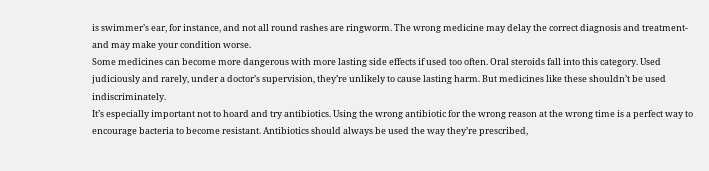is swimmer’s ear, for instance, and not all round rashes are ringworm. The wrong medicine may delay the correct diagnosis and treatment-and may make your condition worse.
Some medicines can become more dangerous with more lasting side effects if used too often. Oral steroids fall into this category. Used judiciously and rarely, under a doctor’s supervision, they’re unlikely to cause lasting harm. But medicines like these shouldn’t be used indiscriminately.
It’s especially important not to hoard and try antibiotics. Using the wrong antibiotic for the wrong reason at the wrong time is a perfect way to encourage bacteria to become resistant. Antibiotics should always be used the way they’re prescribed,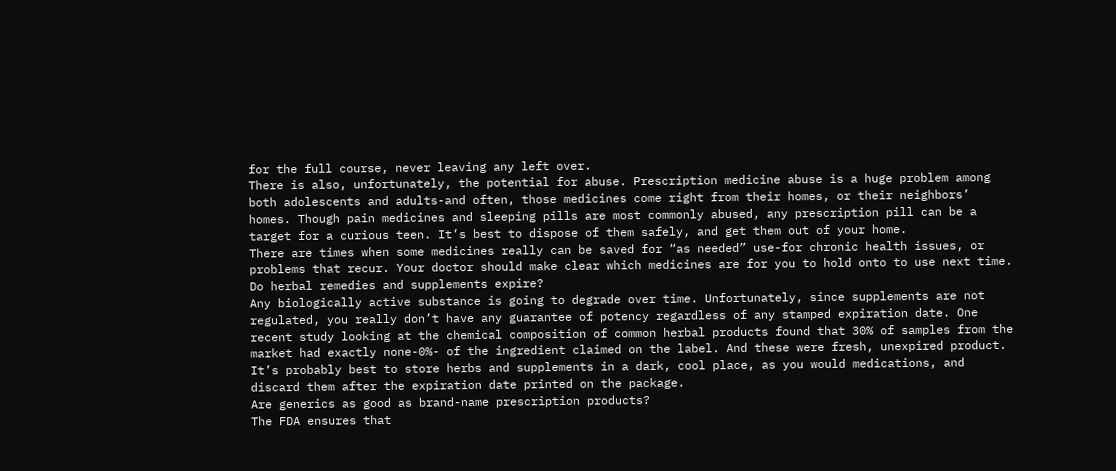for the full course, never leaving any left over.
There is also, unfortunately, the potential for abuse. Prescription medicine abuse is a huge problem among both adolescents and adults-and often, those medicines come right from their homes, or their neighbors’ homes. Though pain medicines and sleeping pills are most commonly abused, any prescription pill can be a target for a curious teen. It’s best to dispose of them safely, and get them out of your home.
There are times when some medicines really can be saved for “as needed” use-for chronic health issues, or problems that recur. Your doctor should make clear which medicines are for you to hold onto to use next time.
Do herbal remedies and supplements expire?
Any biologically active substance is going to degrade over time. Unfortunately, since supplements are not regulated, you really don’t have any guarantee of potency regardless of any stamped expiration date. One recent study looking at the chemical composition of common herbal products found that 30% of samples from the market had exactly none-0%- of the ingredient claimed on the label. And these were fresh, unexpired product.
It’s probably best to store herbs and supplements in a dark, cool place, as you would medications, and discard them after the expiration date printed on the package.
Are generics as good as brand-name prescription products?
The FDA ensures that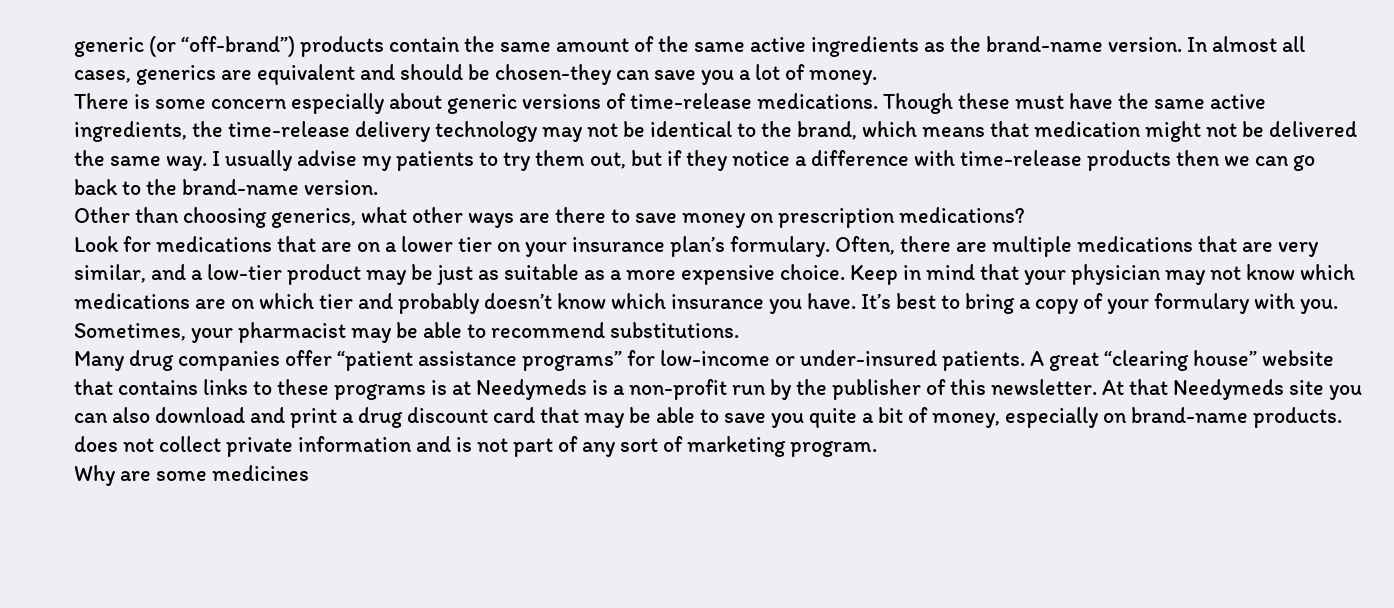generic (or “off-brand”) products contain the same amount of the same active ingredients as the brand-name version. In almost all cases, generics are equivalent and should be chosen-they can save you a lot of money.
There is some concern especially about generic versions of time-release medications. Though these must have the same active ingredients, the time-release delivery technology may not be identical to the brand, which means that medication might not be delivered the same way. I usually advise my patients to try them out, but if they notice a difference with time-release products then we can go back to the brand-name version.
Other than choosing generics, what other ways are there to save money on prescription medications?
Look for medications that are on a lower tier on your insurance plan’s formulary. Often, there are multiple medications that are very similar, and a low-tier product may be just as suitable as a more expensive choice. Keep in mind that your physician may not know which medications are on which tier and probably doesn’t know which insurance you have. It’s best to bring a copy of your formulary with you. Sometimes, your pharmacist may be able to recommend substitutions.
Many drug companies offer “patient assistance programs” for low-income or under-insured patients. A great “clearing house” website that contains links to these programs is at Needymeds is a non-profit run by the publisher of this newsletter. At that Needymeds site you can also download and print a drug discount card that may be able to save you quite a bit of money, especially on brand-name products. does not collect private information and is not part of any sort of marketing program.
Why are some medicines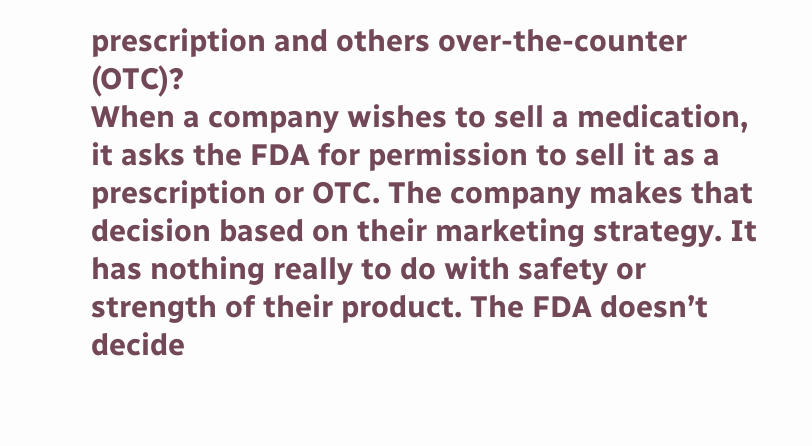prescription and others over-the-counter (OTC)?
When a company wishes to sell a medication, it asks the FDA for permission to sell it as a prescription or OTC. The company makes that decision based on their marketing strategy. It has nothing really to do with safety or strength of their product. The FDA doesn’t decide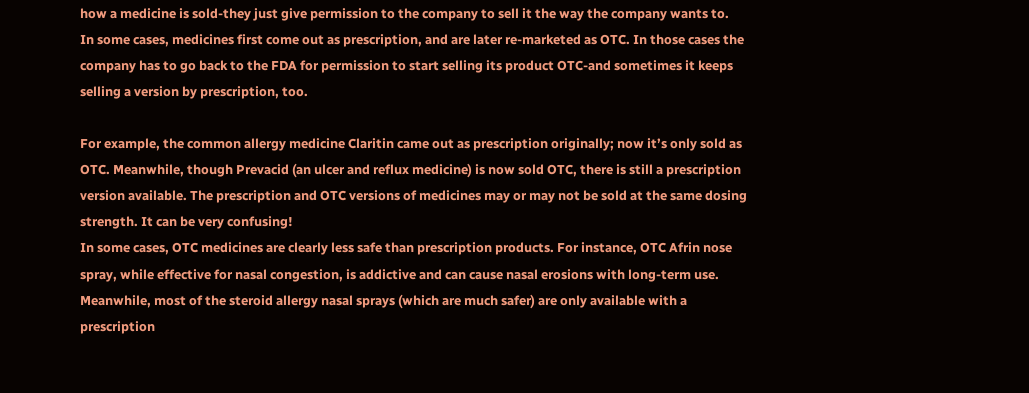how a medicine is sold-they just give permission to the company to sell it the way the company wants to.
In some cases, medicines first come out as prescription, and are later re-marketed as OTC. In those cases the company has to go back to the FDA for permission to start selling its product OTC-and sometimes it keeps selling a version by prescription, too.

For example, the common allergy medicine Claritin came out as prescription originally; now it’s only sold as OTC. Meanwhile, though Prevacid (an ulcer and reflux medicine) is now sold OTC, there is still a prescription version available. The prescription and OTC versions of medicines may or may not be sold at the same dosing strength. It can be very confusing!
In some cases, OTC medicines are clearly less safe than prescription products. For instance, OTC Afrin nose spray, while effective for nasal congestion, is addictive and can cause nasal erosions with long-term use. Meanwhile, most of the steroid allergy nasal sprays (which are much safer) are only available with a prescription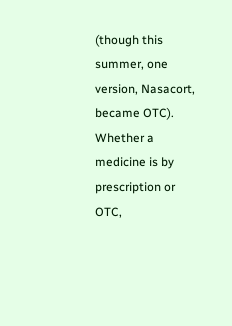(though this summer, one version, Nasacort, became OTC).
Whether a medicine is by prescription or OTC,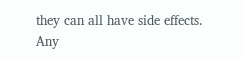they can all have side effects. Any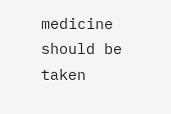medicine should be taken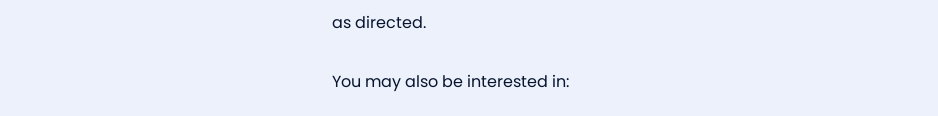as directed.

You may also be interested in: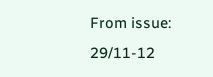From issue: 29/11-12